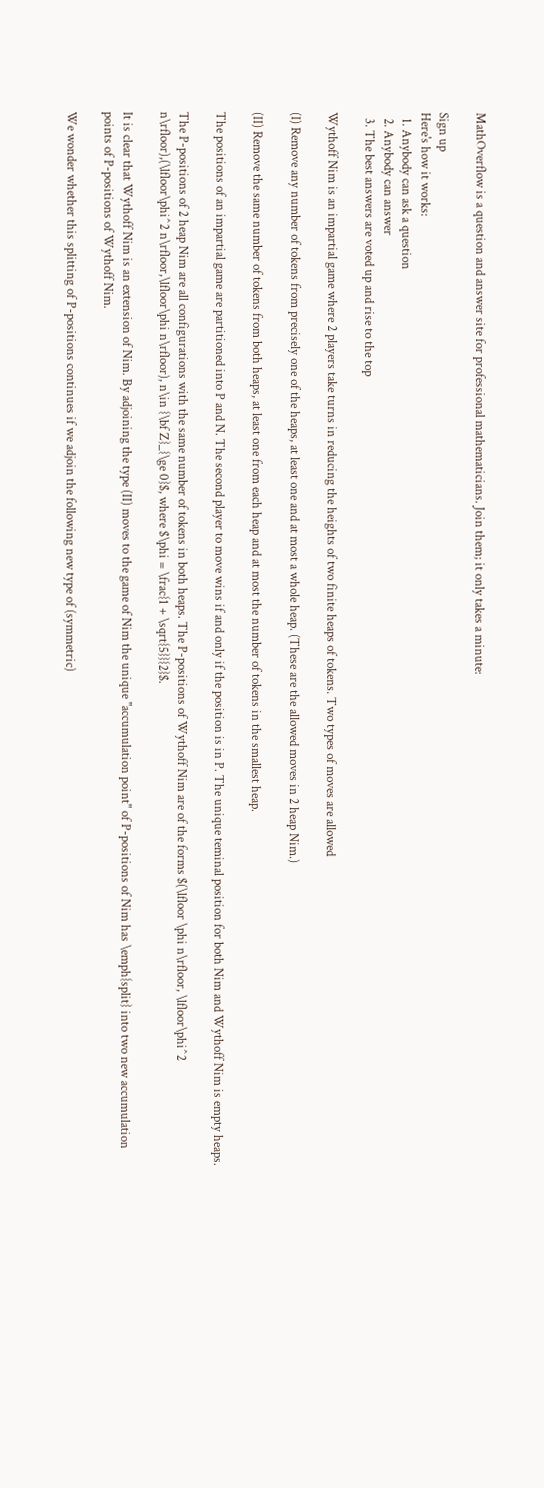MathOverflow is a question and answer site for professional mathematicians. Join them; it only takes a minute:

Sign up
Here's how it works:
  1. Anybody can ask a question
  2. Anybody can answer
  3. The best answers are voted up and rise to the top

Wythoff Nim is an impartial game where 2 players take turns in reducing the heights of two finite heaps of tokens. Two types of moves are allowed

(I) Remove any number of tokens from precisely one of the heaps, at least one and at most a whole heap. (These are the allowed moves in 2 heap Nim.)

(II) Remove the same number of tokens from both heaps, at least one from each heap and at most the number of tokens in the smallest heap.

The positions of an impartial game are partitioned into P and N. The second player to move wins if and only if the position is in P. The unique teminal position for both Nim and Wythoff Nim is empty heaps.

The P-positions of 2 heap Nim are all configurations with the same number of tokens in both heaps. The P-positions of Wythoff Nim are of the forms $(\lfloor \phi n\rfloor, \lfloor\phi^2 n\rfloor),(\lfloor\phi^2 n\rfloor,\lfloor\phi n\rfloor), n\in {\bf Z}_{\ge 0}$, where $\phi = \frac{1 + \sqrt{5}}{2}$.

It is clear that Wythoff Nim is an extension of Nim. By adjoining the type (II) moves to the game of Nim the unique "accumulation point" of P-positions of Nim has \emph{split} into two new accumulation points of P-positions of Wythoff Nim.

We wonder whether this splitting of P-positions continues if we adjoin the following new type of (symmetric)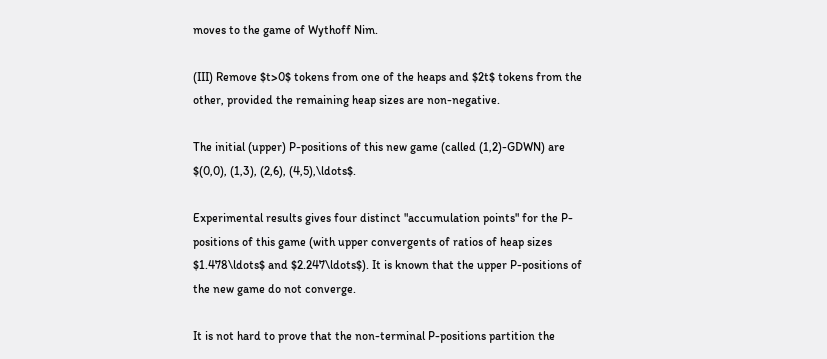moves to the game of Wythoff Nim.

(III) Remove $t>0$ tokens from one of the heaps and $2t$ tokens from the other, provided the remaining heap sizes are non-negative.

The initial (upper) P-positions of this new game (called (1,2)-GDWN) are $(0,0), (1,3), (2,6), (4,5),\ldots$.

Experimental results gives four distinct "accumulation points" for the P-positions of this game (with upper convergents of ratios of heap sizes $1.478\ldots$ and $2.247\ldots$). It is known that the upper P-positions of the new game do not converge.

It is not hard to prove that the non-terminal P-positions partition the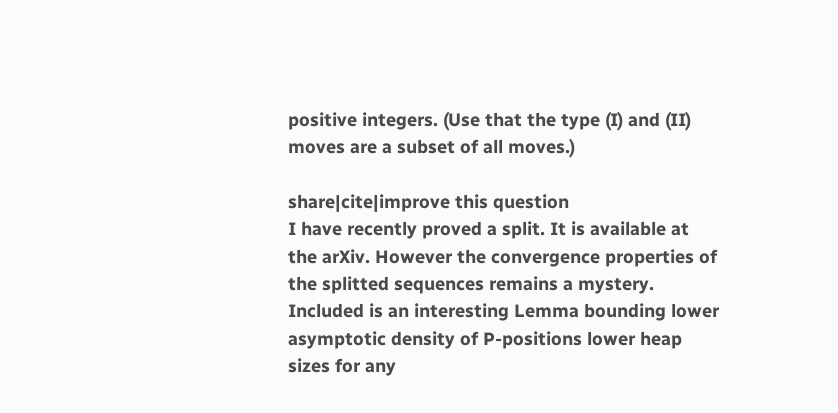positive integers. (Use that the type (I) and (II) moves are a subset of all moves.)

share|cite|improve this question
I have recently proved a split. It is available at the arXiv. However the convergence properties of the splitted sequences remains a mystery. Included is an interesting Lemma bounding lower asymptotic density of P-positions lower heap sizes for any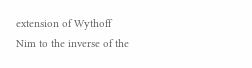extension of Wythoff Nim to the inverse of the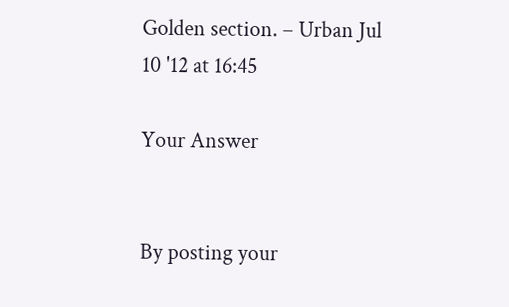Golden section. – Urban Jul 10 '12 at 16:45

Your Answer


By posting your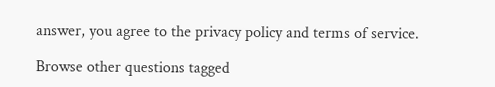answer, you agree to the privacy policy and terms of service.

Browse other questions tagged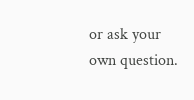or ask your own question.